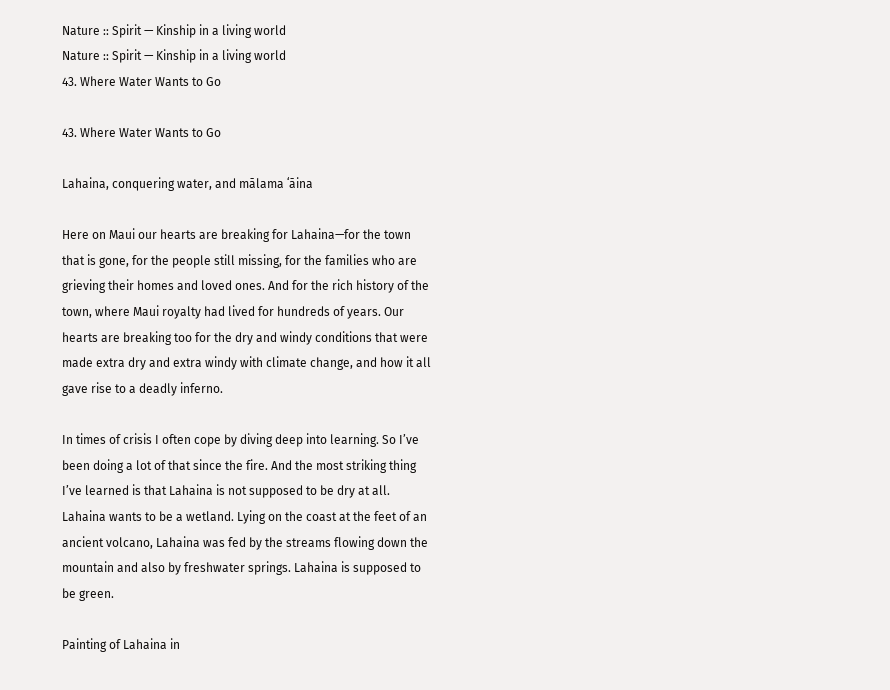Nature :: Spirit — Kinship in a living world
Nature :: Spirit — Kinship in a living world
43. Where Water Wants to Go

43. Where Water Wants to Go

Lahaina, conquering water, and mālama ʻāina

Here on Maui our hearts are breaking for Lahaina—for the town that is gone, for the people still missing, for the families who are grieving their homes and loved ones. And for the rich history of the town, where Maui royalty had lived for hundreds of years. Our hearts are breaking too for the dry and windy conditions that were made extra dry and extra windy with climate change, and how it all gave rise to a deadly inferno.

In times of crisis I often cope by diving deep into learning. So I’ve been doing a lot of that since the fire. And the most striking thing I’ve learned is that Lahaina is not supposed to be dry at all. Lahaina wants to be a wetland. Lying on the coast at the feet of an ancient volcano, Lahaina was fed by the streams flowing down the mountain and also by freshwater springs. Lahaina is supposed to be green.

Painting of Lahaina in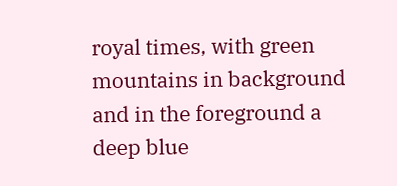royal times, with green mountains in background and in the foreground a deep blue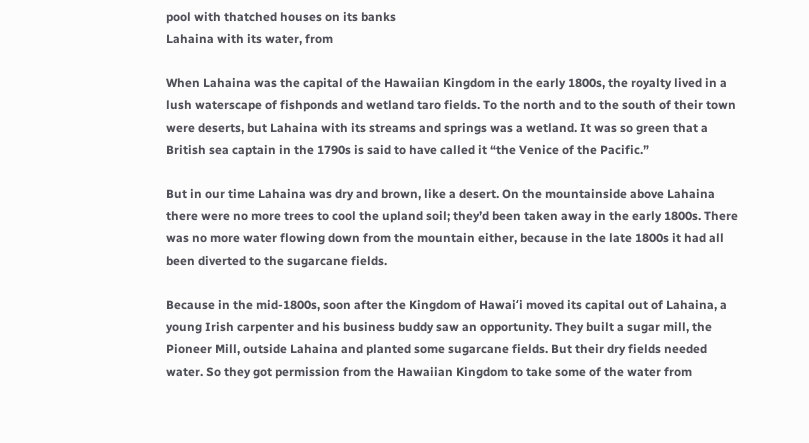pool with thatched houses on its banks
Lahaina with its water, from

When Lahaina was the capital of the Hawaiian Kingdom in the early 1800s, the royalty lived in a lush waterscape of fishponds and wetland taro fields. To the north and to the south of their town were deserts, but Lahaina with its streams and springs was a wetland. It was so green that a British sea captain in the 1790s is said to have called it “the Venice of the Pacific.”

But in our time Lahaina was dry and brown, like a desert. On the mountainside above Lahaina there were no more trees to cool the upland soil; they’d been taken away in the early 1800s. There was no more water flowing down from the mountain either, because in the late 1800s it had all been diverted to the sugarcane fields.

Because in the mid-1800s, soon after the Kingdom of Hawaiʻi moved its capital out of Lahaina, a young Irish carpenter and his business buddy saw an opportunity. They built a sugar mill, the Pioneer Mill, outside Lahaina and planted some sugarcane fields. But their dry fields needed water. So they got permission from the Hawaiian Kingdom to take some of the water from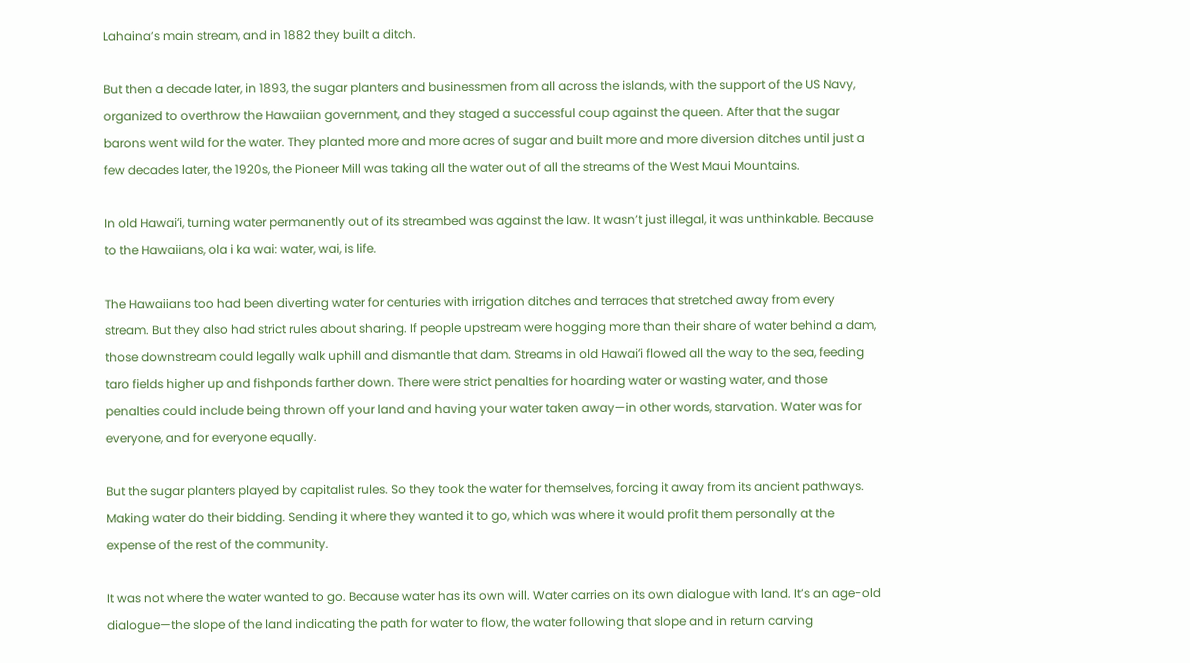Lahaina’s main stream, and in 1882 they built a ditch.

But then a decade later, in 1893, the sugar planters and businessmen from all across the islands, with the support of the US Navy, organized to overthrow the Hawaiian government, and they staged a successful coup against the queen. After that the sugar barons went wild for the water. They planted more and more acres of sugar and built more and more diversion ditches until just a few decades later, the 1920s, the Pioneer Mill was taking all the water out of all the streams of the West Maui Mountains.

In old Hawaiʻi, turning water permanently out of its streambed was against the law. It wasn’t just illegal, it was unthinkable. Because to the Hawaiians, ola i ka wai: water, wai, is life.

The Hawaiians too had been diverting water for centuries with irrigation ditches and terraces that stretched away from every stream. But they also had strict rules about sharing. If people upstream were hogging more than their share of water behind a dam, those downstream could legally walk uphill and dismantle that dam. Streams in old Hawaiʻi flowed all the way to the sea, feeding taro fields higher up and fishponds farther down. There were strict penalties for hoarding water or wasting water, and those penalties could include being thrown off your land and having your water taken away—in other words, starvation. Water was for everyone, and for everyone equally.

But the sugar planters played by capitalist rules. So they took the water for themselves, forcing it away from its ancient pathways. Making water do their bidding. Sending it where they wanted it to go, which was where it would profit them personally at the expense of the rest of the community.

It was not where the water wanted to go. Because water has its own will. Water carries on its own dialogue with land. It’s an age-old dialogue—the slope of the land indicating the path for water to flow, the water following that slope and in return carving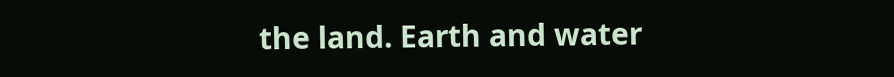the land. Earth and water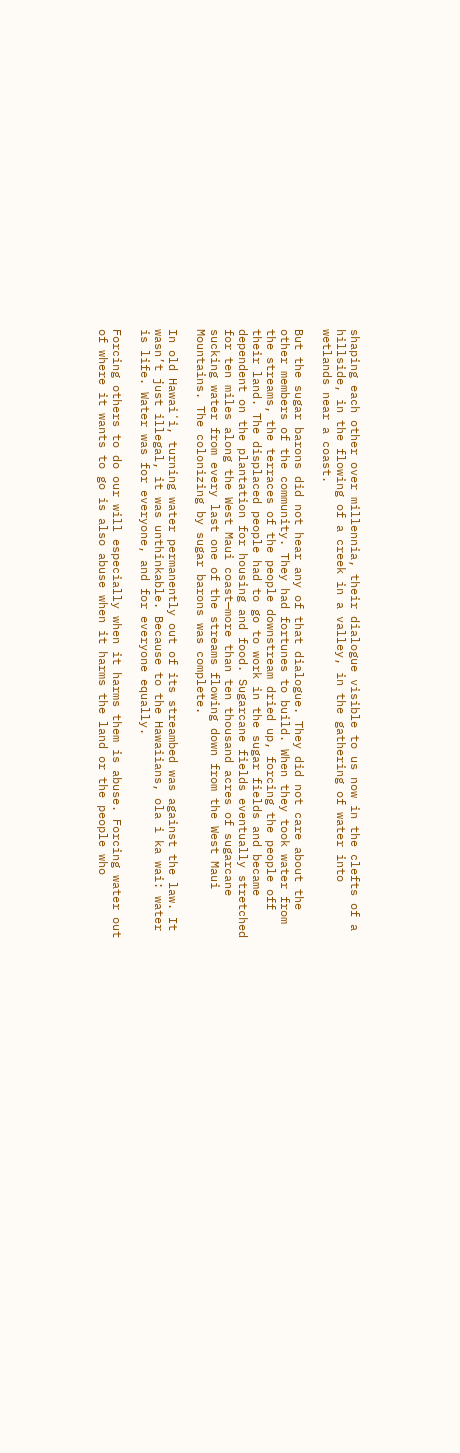shaping each other over millennia, their dialogue visible to us now in the clefts of a hillside, in the flowing of a creek in a valley, in the gathering of water into wetlands near a coast.

But the sugar barons did not hear any of that dialogue. They did not care about the other members of the community. They had fortunes to build. When they took water from the streams, the terraces of the people downstream dried up, forcing the people off their land. The displaced people had to go to work in the sugar fields and became dependent on the plantation for housing and food. Sugarcane fields eventually stretched for ten miles along the West Maui coast—more than ten thousand acres of sugarcane sucking water from every last one of the streams flowing down from the West Maui Mountains. The colonizing by sugar barons was complete.

In old Hawaiʻi, turning water permanently out of its streambed was against the law. It wasn’t just illegal, it was unthinkable. Because to the Hawaiians, ola i ka wai: water is life. Water was for everyone, and for everyone equally.

Forcing others to do our will especially when it harms them is abuse. Forcing water out of where it wants to go is also abuse when it harms the land or the people who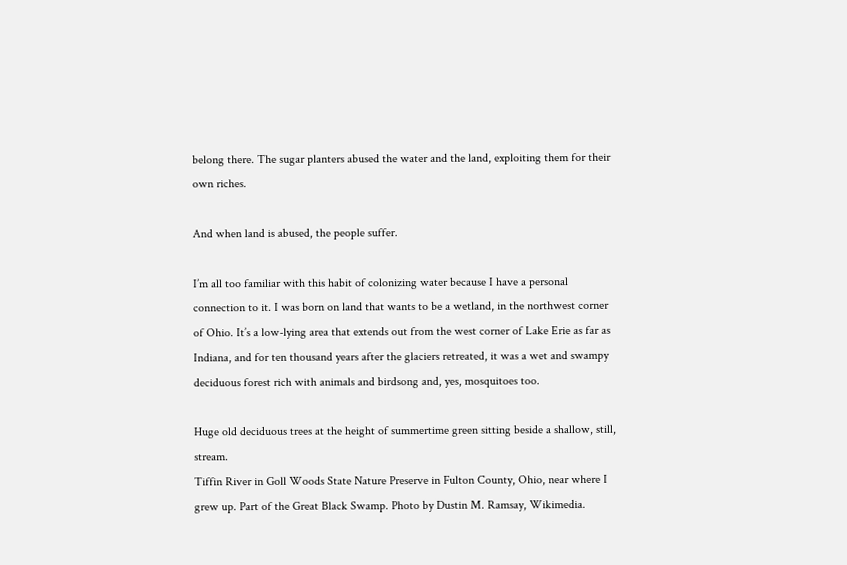belong there. The sugar planters abused the water and the land, exploiting them for their own riches.

And when land is abused, the people suffer.

I’m all too familiar with this habit of colonizing water because I have a personal connection to it. I was born on land that wants to be a wetland, in the northwest corner of Ohio. It’s a low-lying area that extends out from the west corner of Lake Erie as far as Indiana, and for ten thousand years after the glaciers retreated, it was a wet and swampy deciduous forest rich with animals and birdsong and, yes, mosquitoes too.

Huge old deciduous trees at the height of summertime green sitting beside a shallow, still, stream.
Tiffin River in Goll Woods State Nature Preserve in Fulton County, Ohio, near where I grew up. Part of the Great Black Swamp. Photo by Dustin M. Ramsay, Wikimedia.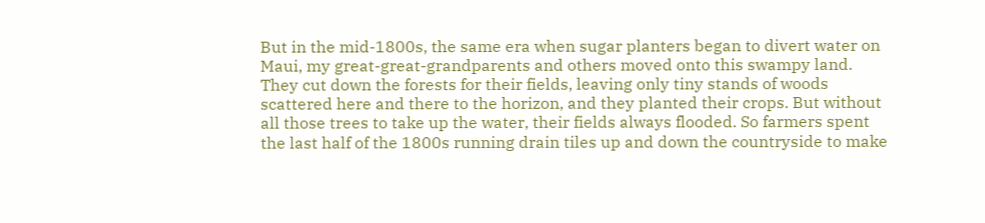But in the mid-1800s, the same era when sugar planters began to divert water on Maui, my great-great-grandparents and others moved onto this swampy land. They cut down the forests for their fields, leaving only tiny stands of woods scattered here and there to the horizon, and they planted their crops. But without all those trees to take up the water, their fields always flooded. So farmers spent the last half of the 1800s running drain tiles up and down the countryside to make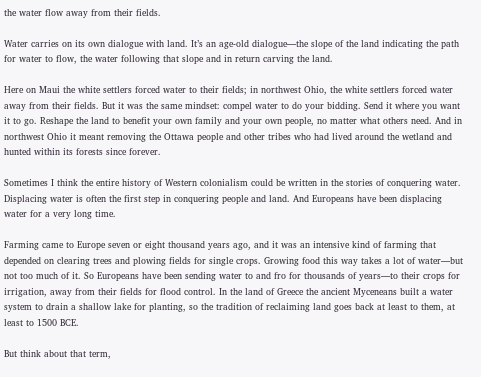the water flow away from their fields.

Water carries on its own dialogue with land. It’s an age-old dialogue—the slope of the land indicating the path for water to flow, the water following that slope and in return carving the land.

Here on Maui the white settlers forced water to their fields; in northwest Ohio, the white settlers forced water away from their fields. But it was the same mindset: compel water to do your bidding. Send it where you want it to go. Reshape the land to benefit your own family and your own people, no matter what others need. And in northwest Ohio it meant removing the Ottawa people and other tribes who had lived around the wetland and hunted within its forests since forever.

Sometimes I think the entire history of Western colonialism could be written in the stories of conquering water. Displacing water is often the first step in conquering people and land. And Europeans have been displacing water for a very long time.

Farming came to Europe seven or eight thousand years ago, and it was an intensive kind of farming that depended on clearing trees and plowing fields for single crops. Growing food this way takes a lot of water—but not too much of it. So Europeans have been sending water to and fro for thousands of years—to their crops for irrigation, away from their fields for flood control. In the land of Greece the ancient Myceneans built a water system to drain a shallow lake for planting, so the tradition of reclaiming land goes back at least to them, at least to 1500 BCE.

But think about that term,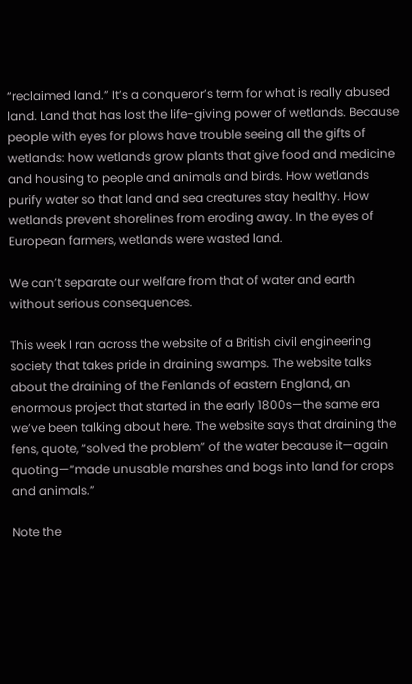“reclaimed land.” It’s a conqueror’s term for what is really abused land. Land that has lost the life-giving power of wetlands. Because people with eyes for plows have trouble seeing all the gifts of wetlands: how wetlands grow plants that give food and medicine and housing to people and animals and birds. How wetlands purify water so that land and sea creatures stay healthy. How wetlands prevent shorelines from eroding away. In the eyes of European farmers, wetlands were wasted land.

We can’t separate our welfare from that of water and earth without serious consequences.

This week I ran across the website of a British civil engineering society that takes pride in draining swamps. The website talks about the draining of the Fenlands of eastern England, an enormous project that started in the early 1800s—the same era we’ve been talking about here. The website says that draining the fens, quote, “solved the problem” of the water because it—again quoting—“made unusable marshes and bogs into land for crops and animals.”

Note the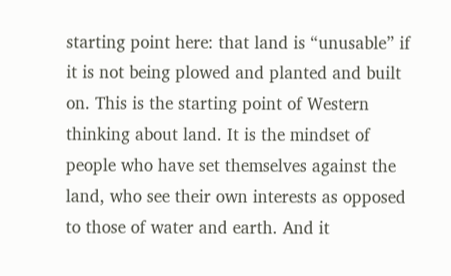starting point here: that land is “unusable” if it is not being plowed and planted and built on. This is the starting point of Western thinking about land. It is the mindset of people who have set themselves against the land, who see their own interests as opposed to those of water and earth. And it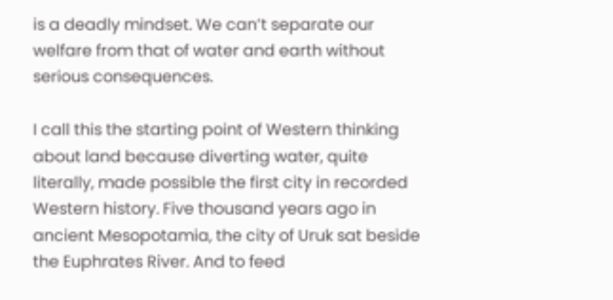is a deadly mindset. We can’t separate our welfare from that of water and earth without serious consequences.

I call this the starting point of Western thinking about land because diverting water, quite literally, made possible the first city in recorded Western history. Five thousand years ago in ancient Mesopotamia, the city of Uruk sat beside the Euphrates River. And to feed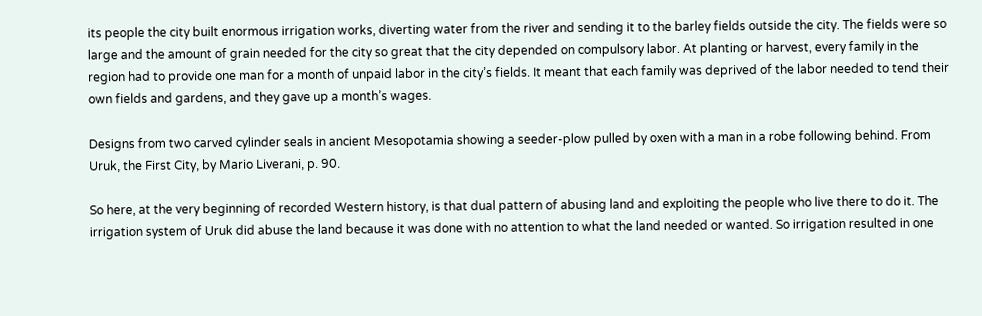its people the city built enormous irrigation works, diverting water from the river and sending it to the barley fields outside the city. The fields were so large and the amount of grain needed for the city so great that the city depended on compulsory labor. At planting or harvest, every family in the region had to provide one man for a month of unpaid labor in the city’s fields. It meant that each family was deprived of the labor needed to tend their own fields and gardens, and they gave up a month’s wages.

Designs from two carved cylinder seals in ancient Mesopotamia showing a seeder-plow pulled by oxen with a man in a robe following behind. From Uruk, the First City, by Mario Liverani, p. 90.

So here, at the very beginning of recorded Western history, is that dual pattern of abusing land and exploiting the people who live there to do it. The irrigation system of Uruk did abuse the land because it was done with no attention to what the land needed or wanted. So irrigation resulted in one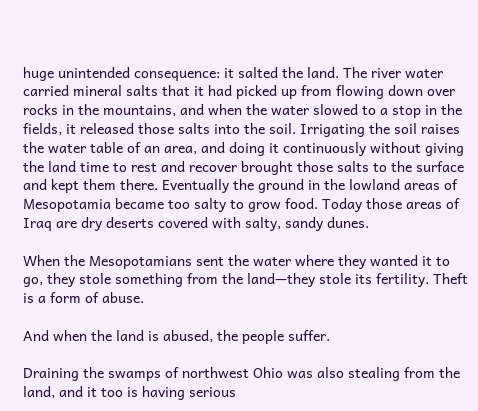huge unintended consequence: it salted the land. The river water carried mineral salts that it had picked up from flowing down over rocks in the mountains, and when the water slowed to a stop in the fields, it released those salts into the soil. Irrigating the soil raises the water table of an area, and doing it continuously without giving the land time to rest and recover brought those salts to the surface and kept them there. Eventually the ground in the lowland areas of Mesopotamia became too salty to grow food. Today those areas of Iraq are dry deserts covered with salty, sandy dunes.

When the Mesopotamians sent the water where they wanted it to go, they stole something from the land—they stole its fertility. Theft is a form of abuse.

And when the land is abused, the people suffer.

Draining the swamps of northwest Ohio was also stealing from the land, and it too is having serious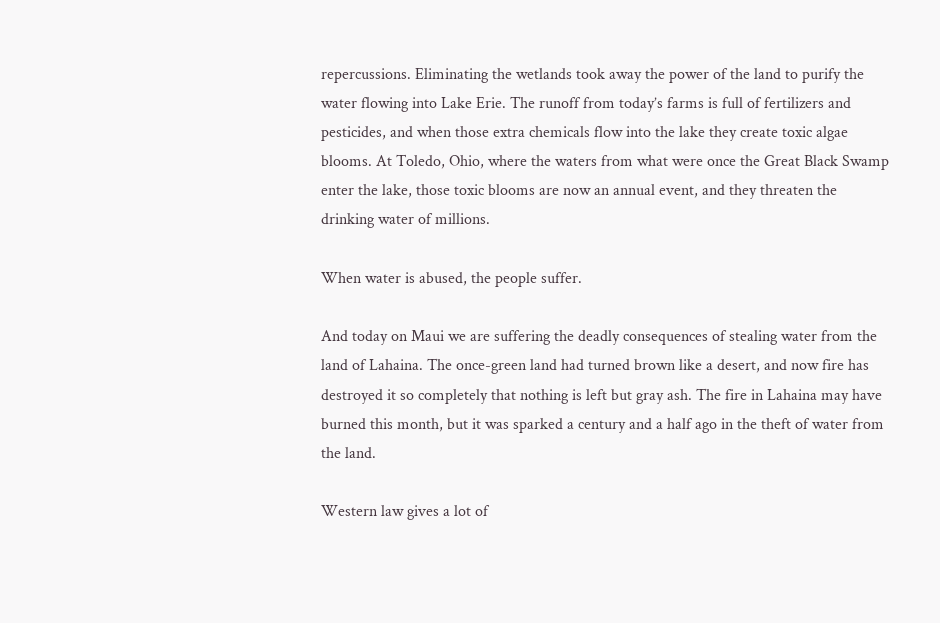repercussions. Eliminating the wetlands took away the power of the land to purify the water flowing into Lake Erie. The runoff from today’s farms is full of fertilizers and pesticides, and when those extra chemicals flow into the lake they create toxic algae blooms. At Toledo, Ohio, where the waters from what were once the Great Black Swamp enter the lake, those toxic blooms are now an annual event, and they threaten the drinking water of millions.

When water is abused, the people suffer.

And today on Maui we are suffering the deadly consequences of stealing water from the land of Lahaina. The once-green land had turned brown like a desert, and now fire has destroyed it so completely that nothing is left but gray ash. The fire in Lahaina may have burned this month, but it was sparked a century and a half ago in the theft of water from the land.

Western law gives a lot of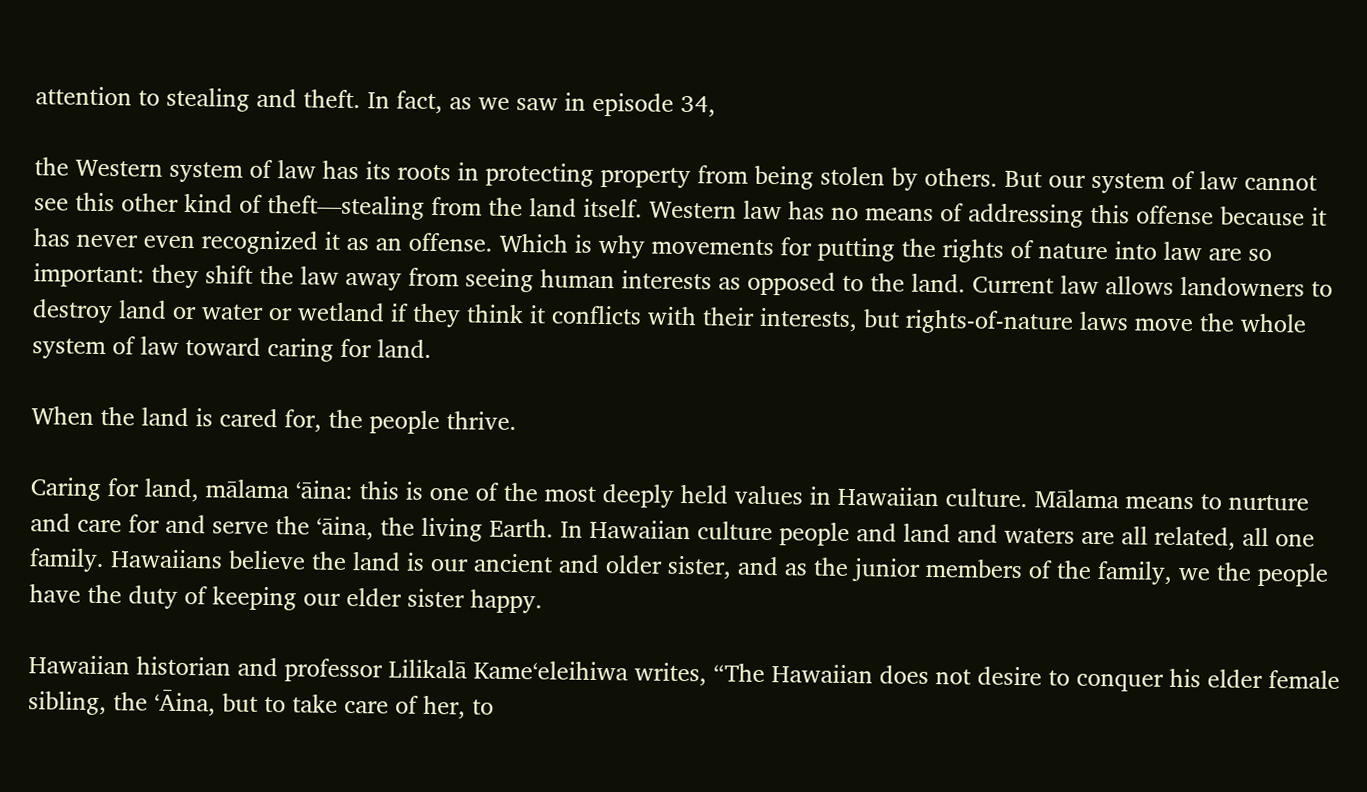attention to stealing and theft. In fact, as we saw in episode 34,

the Western system of law has its roots in protecting property from being stolen by others. But our system of law cannot see this other kind of theft—stealing from the land itself. Western law has no means of addressing this offense because it has never even recognized it as an offense. Which is why movements for putting the rights of nature into law are so important: they shift the law away from seeing human interests as opposed to the land. Current law allows landowners to destroy land or water or wetland if they think it conflicts with their interests, but rights-of-nature laws move the whole system of law toward caring for land.

When the land is cared for, the people thrive.

Caring for land, mālama ʻāina: this is one of the most deeply held values in Hawaiian culture. Mālama means to nurture and care for and serve the ʻāina, the living Earth. In Hawaiian culture people and land and waters are all related, all one family. Hawaiians believe the land is our ancient and older sister, and as the junior members of the family, we the people have the duty of keeping our elder sister happy.

Hawaiian historian and professor Lilikalā Kameʻeleihiwa writes, “The Hawaiian does not desire to conquer his elder female sibling, the ʻĀina, but to take care of her, to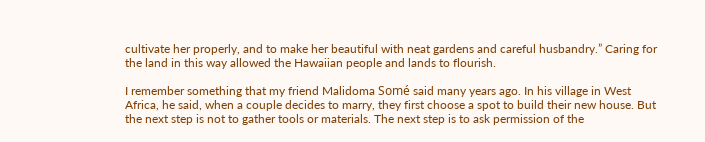cultivate her properly, and to make her beautiful with neat gardens and careful husbandry.” Caring for the land in this way allowed the Hawaiian people and lands to flourish.

I remember something that my friend Malidoma Somé said many years ago. In his village in West Africa, he said, when a couple decides to marry, they first choose a spot to build their new house. But the next step is not to gather tools or materials. The next step is to ask permission of the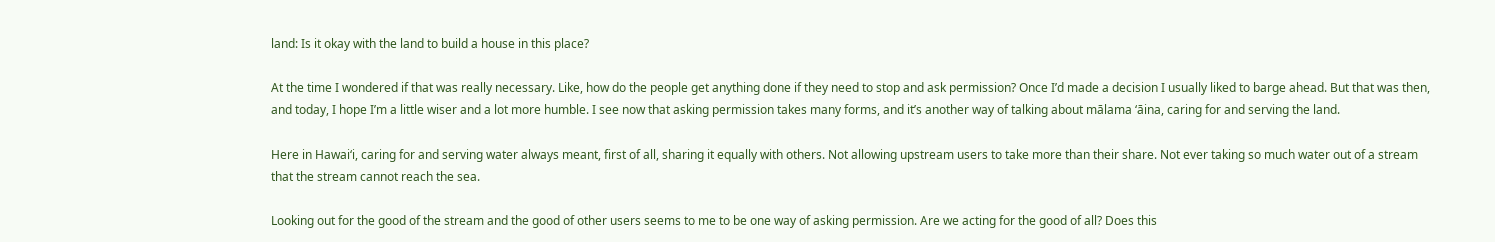land: Is it okay with the land to build a house in this place?

At the time I wondered if that was really necessary. Like, how do the people get anything done if they need to stop and ask permission? Once I’d made a decision I usually liked to barge ahead. But that was then, and today, I hope I’m a little wiser and a lot more humble. I see now that asking permission takes many forms, and it’s another way of talking about mālama ʻāina, caring for and serving the land.

Here in Hawaiʻi, caring for and serving water always meant, first of all, sharing it equally with others. Not allowing upstream users to take more than their share. Not ever taking so much water out of a stream that the stream cannot reach the sea.

Looking out for the good of the stream and the good of other users seems to me to be one way of asking permission. Are we acting for the good of all? Does this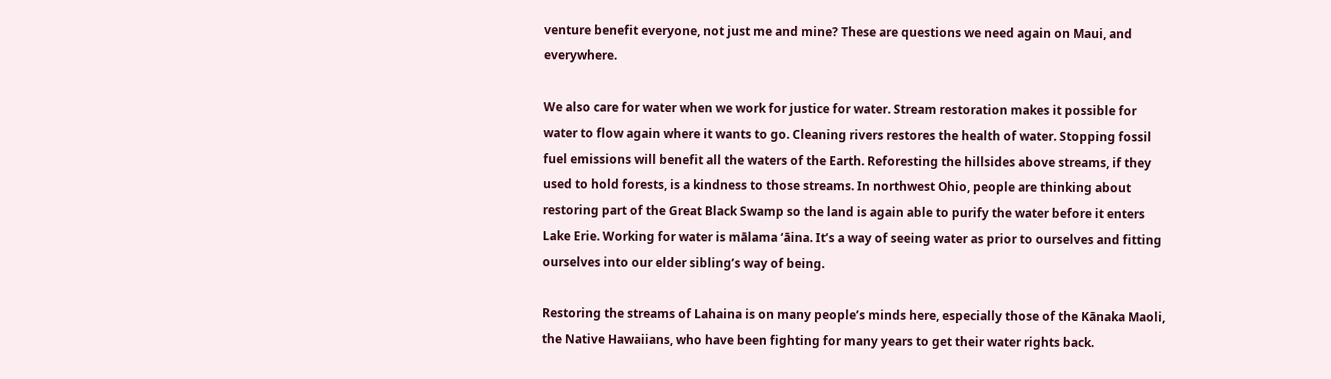venture benefit everyone, not just me and mine? These are questions we need again on Maui, and everywhere.

We also care for water when we work for justice for water. Stream restoration makes it possible for water to flow again where it wants to go. Cleaning rivers restores the health of water. Stopping fossil fuel emissions will benefit all the waters of the Earth. Reforesting the hillsides above streams, if they used to hold forests, is a kindness to those streams. In northwest Ohio, people are thinking about restoring part of the Great Black Swamp so the land is again able to purify the water before it enters Lake Erie. Working for water is mālama ʻāina. It’s a way of seeing water as prior to ourselves and fitting ourselves into our elder sibling’s way of being.

Restoring the streams of Lahaina is on many people’s minds here, especially those of the Kānaka Maoli, the Native Hawaiians, who have been fighting for many years to get their water rights back.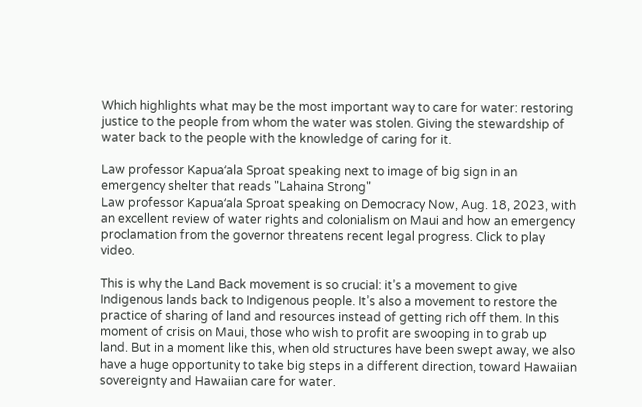Which highlights what may be the most important way to care for water: restoring justice to the people from whom the water was stolen. Giving the stewardship of water back to the people with the knowledge of caring for it.

Law professor Kapuaʻala Sproat speaking next to image of big sign in an emergency shelter that reads "Lahaina Strong"
Law professor Kapuaʻala Sproat speaking on Democracy Now, Aug. 18, 2023, with an excellent review of water rights and colonialism on Maui and how an emergency proclamation from the governor threatens recent legal progress. Click to play video.

This is why the Land Back movement is so crucial: it’s a movement to give Indigenous lands back to Indigenous people. It’s also a movement to restore the practice of sharing of land and resources instead of getting rich off them. In this moment of crisis on Maui, those who wish to profit are swooping in to grab up land. But in a moment like this, when old structures have been swept away, we also have a huge opportunity to take big steps in a different direction, toward Hawaiian sovereignty and Hawaiian care for water.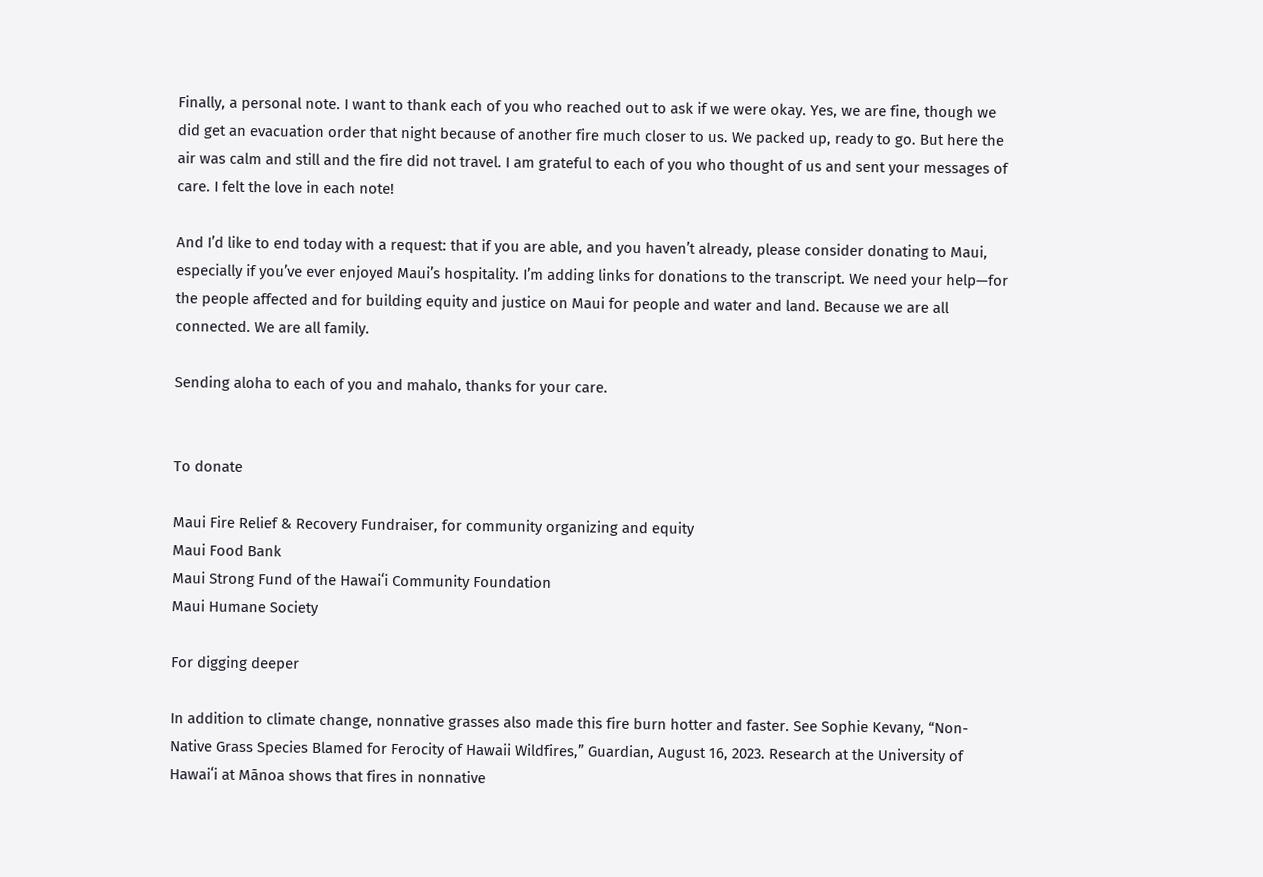Finally, a personal note. I want to thank each of you who reached out to ask if we were okay. Yes, we are fine, though we did get an evacuation order that night because of another fire much closer to us. We packed up, ready to go. But here the air was calm and still and the fire did not travel. I am grateful to each of you who thought of us and sent your messages of care. I felt the love in each note!

And I’d like to end today with a request: that if you are able, and you haven’t already, please consider donating to Maui, especially if you’ve ever enjoyed Maui’s hospitality. I’m adding links for donations to the transcript. We need your help—for the people affected and for building equity and justice on Maui for people and water and land. Because we are all connected. We are all family.

Sending aloha to each of you and mahalo, thanks for your care.


To donate

Maui Fire Relief & Recovery Fundraiser, for community organizing and equity
Maui Food Bank
Maui Strong Fund of the Hawaiʻi Community Foundation
Maui Humane Society

For digging deeper

In addition to climate change, nonnative grasses also made this fire burn hotter and faster. See Sophie Kevany, “Non-Native Grass Species Blamed for Ferocity of Hawaii Wildfires,” Guardian, August 16, 2023. Research at the University of Hawaiʻi at Mānoa shows that fires in nonnative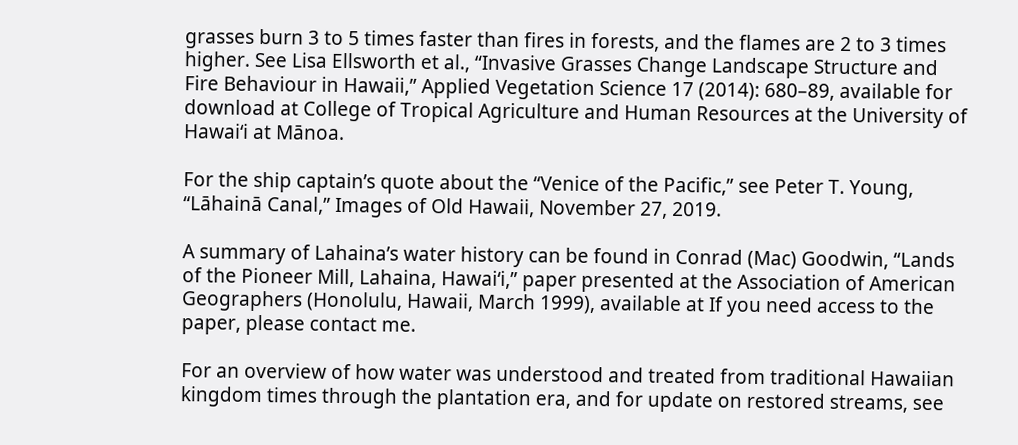grasses burn 3 to 5 times faster than fires in forests, and the flames are 2 to 3 times higher. See Lisa Ellsworth et al., “Invasive Grasses Change Landscape Structure and Fire Behaviour in Hawaii,” Applied Vegetation Science 17 (2014): 680–89, available for download at College of Tropical Agriculture and Human Resources at the University of Hawaiʻi at Mānoa.

For the ship captain’s quote about the “Venice of the Pacific,” see Peter T. Young, “Lāhainā Canal,” Images of Old Hawaii, November 27, 2019.

A summary of Lahaina’s water history can be found in Conrad (Mac) Goodwin, “Lands of the Pioneer Mill, Lahaina, Hawaiʻi,” paper presented at the Association of American Geographers (Honolulu, Hawaii, March 1999), available at If you need access to the paper, please contact me.

For an overview of how water was understood and treated from traditional Hawaiian kingdom times through the plantation era, and for update on restored streams, see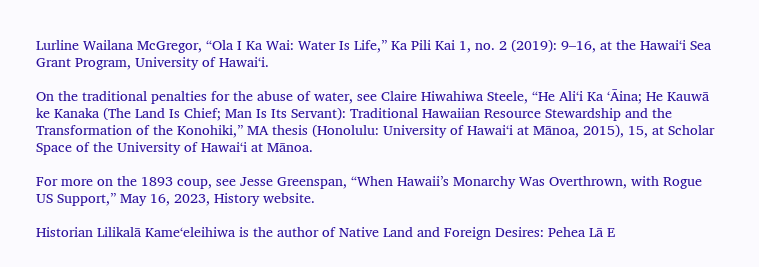Lurline Wailana McGregor, “Ola I Ka Wai: Water Is Life,” Ka Pili Kai 1, no. 2 (2019): 9–16, at the Hawaiʻi Sea Grant Program, University of Hawaiʻi.

On the traditional penalties for the abuse of water, see Claire Hiwahiwa Steele, “He Aliʻi Ka ʻĀina; He Kauwā ke Kanaka (The Land Is Chief; Man Is Its Servant): Traditional Hawaiian Resource Stewardship and the Transformation of the Konohiki,” MA thesis (Honolulu: University of Hawaiʻi at Mānoa, 2015), 15, at Scholar Space of the University of Hawaiʻi at Mānoa.

For more on the 1893 coup, see Jesse Greenspan, “When Hawaii’s Monarchy Was Overthrown, with Rogue US Support,” May 16, 2023, History website.

Historian Lilikalā Kameʻeleihiwa is the author of Native Land and Foreign Desires: Pehea Lā E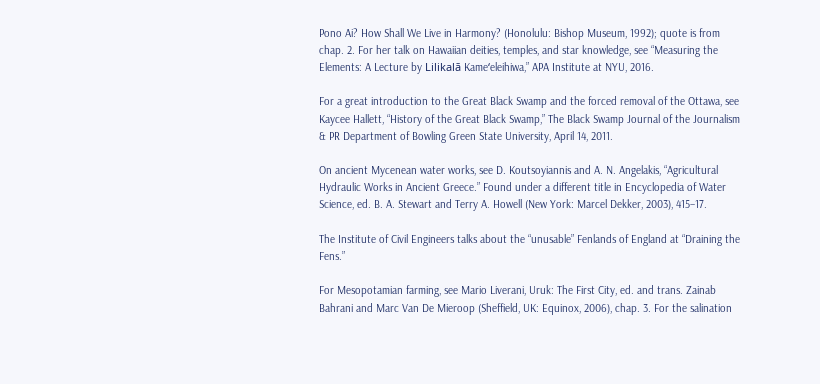Pono Ai? How Shall We Live in Harmony? (Honolulu: Bishop Museum, 1992); quote is from chap. 2. For her talk on Hawaiian deities, temples, and star knowledge, see “Measuring the Elements: A Lecture by Lilikalā Kameʻeleihiwa,” APA Institute at NYU, 2016.

For a great introduction to the Great Black Swamp and the forced removal of the Ottawa, see Kaycee Hallett, “History of the Great Black Swamp,” The Black Swamp Journal of the Journalism & PR Department of Bowling Green State University, April 14, 2011.

On ancient Mycenean water works, see D. Koutsoyiannis and A. N. Angelakis, “Agricultural Hydraulic Works in Ancient Greece.” Found under a different title in Encyclopedia of Water Science, ed. B. A. Stewart and Terry A. Howell (New York: Marcel Dekker, 2003), 415–17.

The Institute of Civil Engineers talks about the “unusable” Fenlands of England at “Draining the Fens.”

For Mesopotamian farming, see Mario Liverani, Uruk: The First City, ed. and trans. Zainab Bahrani and Marc Van De Mieroop (Sheffield, UK: Equinox, 2006), chap. 3. For the salination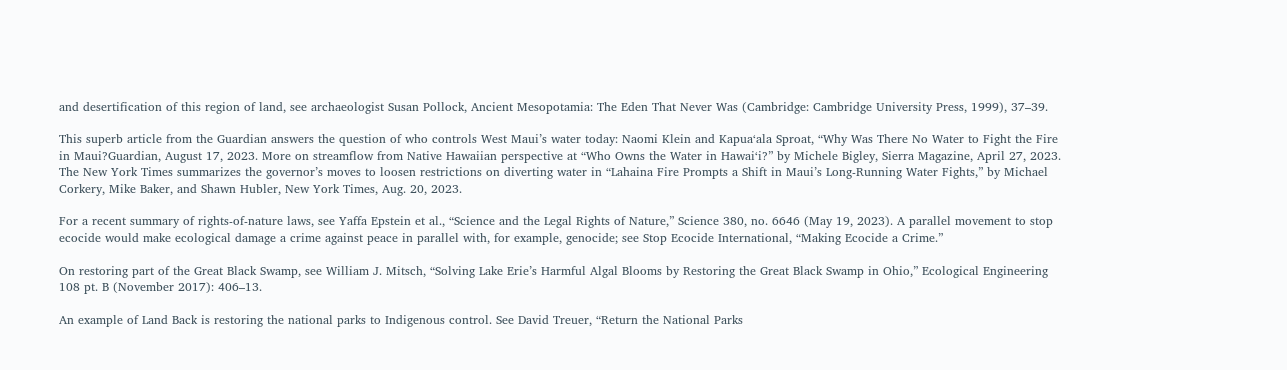and desertification of this region of land, see archaeologist Susan Pollock, Ancient Mesopotamia: The Eden That Never Was (Cambridge: Cambridge University Press, 1999), 37–39.

This superb article from the Guardian answers the question of who controls West Maui’s water today: Naomi Klein and Kapuaʻala Sproat, “Why Was There No Water to Fight the Fire in Maui?Guardian, August 17, 2023. More on streamflow from Native Hawaiian perspective at “Who Owns the Water in Hawaiʻi?” by Michele Bigley, Sierra Magazine, April 27, 2023. The New York Times summarizes the governor’s moves to loosen restrictions on diverting water in “Lahaina Fire Prompts a Shift in Maui’s Long-Running Water Fights,” by Michael Corkery, Mike Baker, and Shawn Hubler, New York Times, Aug. 20, 2023.

For a recent summary of rights-of-nature laws, see Yaffa Epstein et al., “Science and the Legal Rights of Nature,” Science 380, no. 6646 (May 19, 2023). A parallel movement to stop ecocide would make ecological damage a crime against peace in parallel with, for example, genocide; see Stop Ecocide International, “Making Ecocide a Crime.”

On restoring part of the Great Black Swamp, see William J. Mitsch, “Solving Lake Erie’s Harmful Algal Blooms by Restoring the Great Black Swamp in Ohio,” Ecological Engineering 108 pt. B (November 2017): 406–13.

An example of Land Back is restoring the national parks to Indigenous control. See David Treuer, “Return the National Parks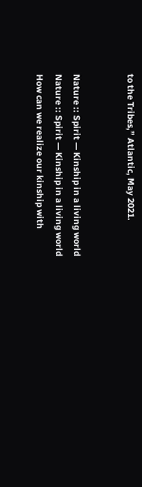to the Tribes,” Atlantic, May 2021.


Nature :: Spirit — Kinship in a living world
Nature :: Spirit — Kinship in a living world
How can we realize our kinship with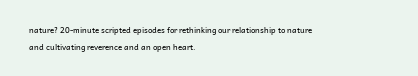nature? 20-minute scripted episodes for rethinking our relationship to nature and cultivating reverence and an open heart.